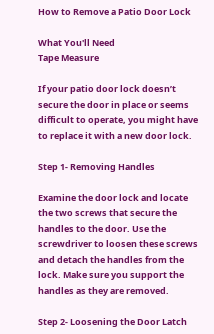How to Remove a Patio Door Lock

What You'll Need
Tape Measure

If your patio door lock doesn’t secure the door in place or seems difficult to operate, you might have to replace it with a new door lock.

Step 1- Removing Handles

Examine the door lock and locate the two screws that secure the handles to the door. Use the screwdriver to loosen these screws and detach the handles from the lock. Make sure you support the handles as they are removed.

Step 2- Loosening the Door Latch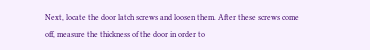Next, locate the door latch screws and loosen them. After these screws come off, measure the thickness of the door in order to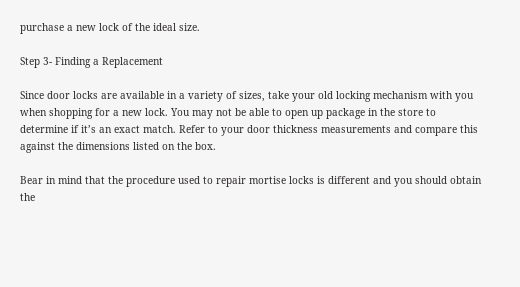purchase a new lock of the ideal size.

Step 3- Finding a Replacement

Since door locks are available in a variety of sizes, take your old locking mechanism with you when shopping for a new lock. You may not be able to open up package in the store to determine if it’s an exact match. Refer to your door thickness measurements and compare this against the dimensions listed on the box.

Bear in mind that the procedure used to repair mortise locks is different and you should obtain the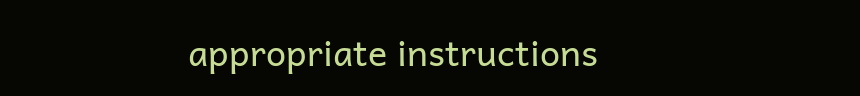appropriate instructions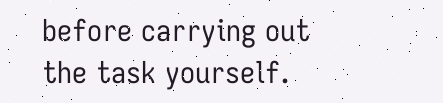before carrying out the task yourself.